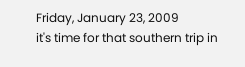Friday, January 23, 2009
it's time for that southern trip in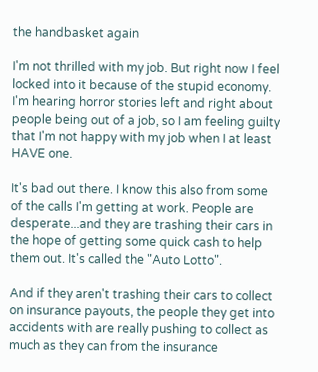the handbasket again

I'm not thrilled with my job. But right now I feel locked into it because of the stupid economy. I'm hearing horror stories left and right about people being out of a job, so I am feeling guilty that I'm not happy with my job when I at least HAVE one.

It's bad out there. I know this also from some of the calls I'm getting at work. People are desperate...and they are trashing their cars in the hope of getting some quick cash to help them out. It's called the "Auto Lotto".

And if they aren't trashing their cars to collect on insurance payouts, the people they get into accidents with are really pushing to collect as much as they can from the insurance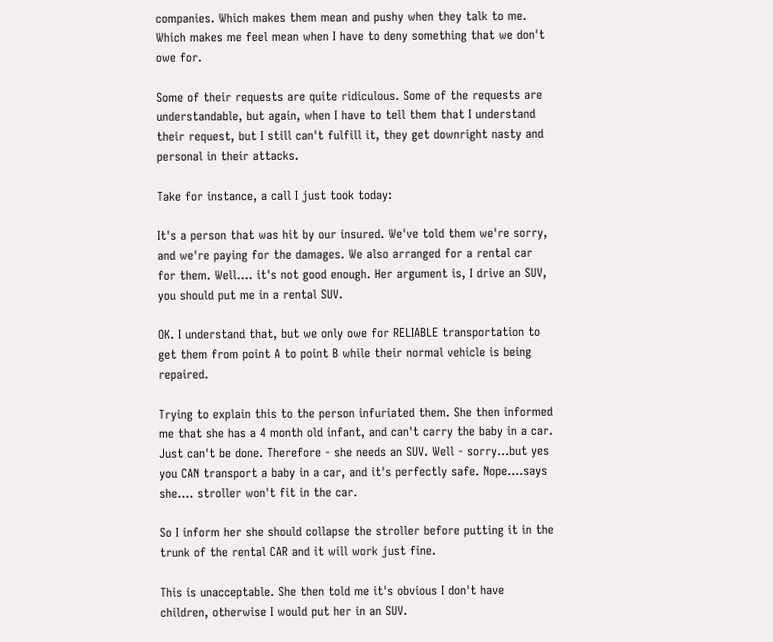companies. Which makes them mean and pushy when they talk to me. Which makes me feel mean when I have to deny something that we don't owe for.

Some of their requests are quite ridiculous. Some of the requests are understandable, but again, when I have to tell them that I understand their request, but I still can't fulfill it, they get downright nasty and personal in their attacks.

Take for instance, a call I just took today:

It's a person that was hit by our insured. We've told them we're sorry, and we're paying for the damages. We also arranged for a rental car for them. Well.... it's not good enough. Her argument is, I drive an SUV, you should put me in a rental SUV.

OK. I understand that, but we only owe for RELIABLE transportation to get them from point A to point B while their normal vehicle is being repaired.

Trying to explain this to the person infuriated them. She then informed me that she has a 4 month old infant, and can't carry the baby in a car. Just can't be done. Therefore - she needs an SUV. Well - sorry...but yes you CAN transport a baby in a car, and it's perfectly safe. Nope....says she.... stroller won't fit in the car.

So I inform her she should collapse the stroller before putting it in the trunk of the rental CAR and it will work just fine.

This is unacceptable. She then told me it's obvious I don't have children, otherwise I would put her in an SUV.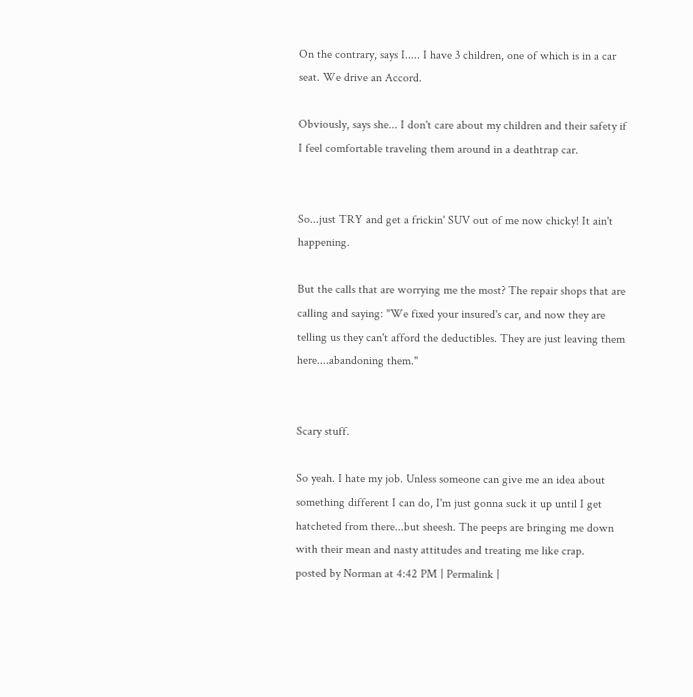On the contrary, says I..... I have 3 children, one of which is in a car seat. We drive an Accord.

Obviously, says she... I don't care about my children and their safety if I feel comfortable traveling them around in a deathtrap car.


So...just TRY and get a frickin' SUV out of me now chicky! It ain't happening.

But the calls that are worrying me the most? The repair shops that are calling and saying: "We fixed your insured's car, and now they are telling us they can't afford the deductibles. They are just leaving them here....abandoning them."


Scary stuff.

So yeah. I hate my job. Unless someone can give me an idea about something different I can do, I'm just gonna suck it up until I get hatcheted from there...but sheesh. The peeps are bringing me down with their mean and nasty attitudes and treating me like crap.
posted by Norman at 4:42 PM | Permalink |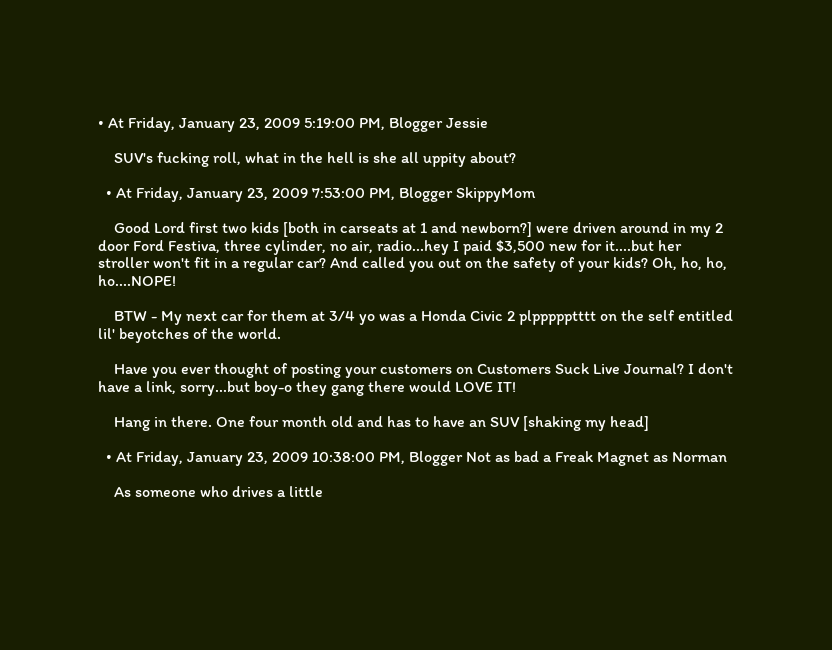• At Friday, January 23, 2009 5:19:00 PM, Blogger Jessie

    SUV's fucking roll, what in the hell is she all uppity about?

  • At Friday, January 23, 2009 7:53:00 PM, Blogger SkippyMom

    Good Lord first two kids [both in carseats at 1 and newborn?] were driven around in my 2 door Ford Festiva, three cylinder, no air, radio...hey I paid $3,500 new for it....but her stroller won't fit in a regular car? And called you out on the safety of your kids? Oh, ho, ho, ho....NOPE!

    BTW - My next car for them at 3/4 yo was a Honda Civic 2 plppppptttt on the self entitled lil' beyotches of the world.

    Have you ever thought of posting your customers on Customers Suck Live Journal? I don't have a link, sorry...but boy-o they gang there would LOVE IT!

    Hang in there. One four month old and has to have an SUV [shaking my head]

  • At Friday, January 23, 2009 10:38:00 PM, Blogger Not as bad a Freak Magnet as Norman

    As someone who drives a little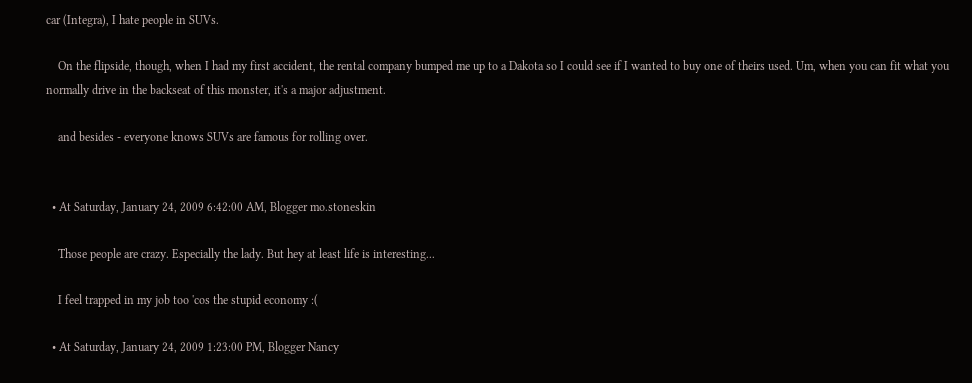car (Integra), I hate people in SUVs.

    On the flipside, though, when I had my first accident, the rental company bumped me up to a Dakota so I could see if I wanted to buy one of theirs used. Um, when you can fit what you normally drive in the backseat of this monster, it's a major adjustment.

    and besides - everyone knows SUVs are famous for rolling over.


  • At Saturday, January 24, 2009 6:42:00 AM, Blogger mo.stoneskin

    Those people are crazy. Especially the lady. But hey at least life is interesting...

    I feel trapped in my job too 'cos the stupid economy :(

  • At Saturday, January 24, 2009 1:23:00 PM, Blogger Nancy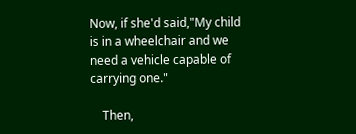Now, if she'd said,"My child is in a wheelchair and we need a vehicle capable of carrying one."

    Then,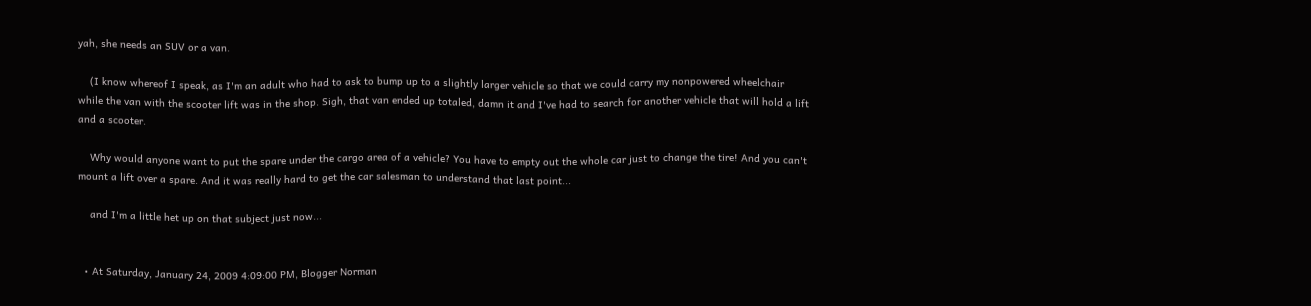yah, she needs an SUV or a van.

    (I know whereof I speak, as I'm an adult who had to ask to bump up to a slightly larger vehicle so that we could carry my nonpowered wheelchair while the van with the scooter lift was in the shop. Sigh, that van ended up totaled, damn it and I've had to search for another vehicle that will hold a lift and a scooter.

    Why would anyone want to put the spare under the cargo area of a vehicle? You have to empty out the whole car just to change the tire! And you can't mount a lift over a spare. And it was really hard to get the car salesman to understand that last point...

    and I'm a little het up on that subject just now...


  • At Saturday, January 24, 2009 4:09:00 PM, Blogger Norman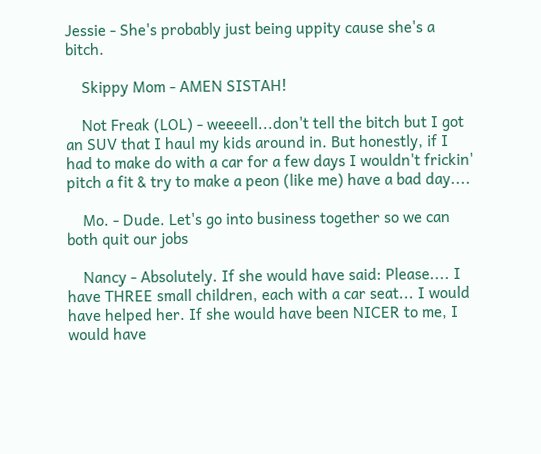Jessie - She's probably just being uppity cause she's a bitch.

    Skippy Mom - AMEN SISTAH!

    Not Freak (LOL) - weeeell...don't tell the bitch but I got an SUV that I haul my kids around in. But honestly, if I had to make do with a car for a few days I wouldn't frickin' pitch a fit & try to make a peon (like me) have a bad day....

    Mo. - Dude. Let's go into business together so we can both quit our jobs

    Nancy - Absolutely. If she would have said: Please.... I have THREE small children, each with a car seat... I would have helped her. If she would have been NICER to me, I would have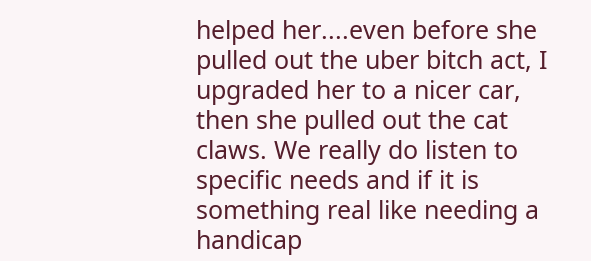helped her....even before she pulled out the uber bitch act, I upgraded her to a nicer car, then she pulled out the cat claws. We really do listen to specific needs and if it is something real like needing a handicap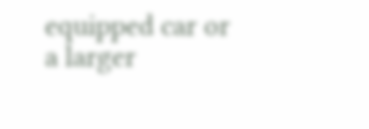equipped car or a larger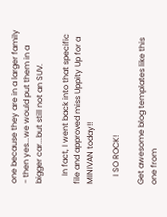one because they are in a larger family - then yes...we would put them in a bigger car...but still not an SUV.

    In fact, I went back into that specific file and approved miss Uppity Up for a MINIVAN today!!

    I SO ROCK!

Get awesome blog templates like this one from